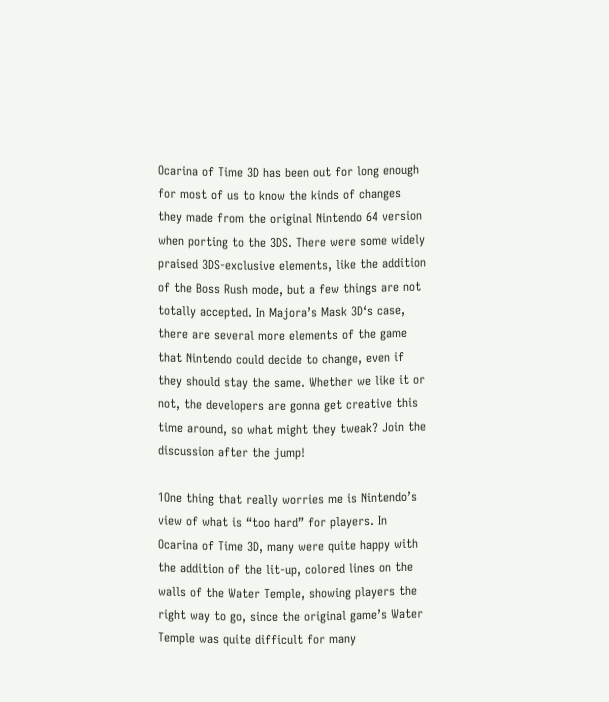Ocarina of Time 3D has been out for long enough for most of us to know the kinds of changes they made from the original Nintendo 64 version when porting to the 3DS. There were some widely praised 3DS-exclusive elements, like the addition of the Boss Rush mode, but a few things are not totally accepted. In Majora’s Mask 3D‘s case, there are several more elements of the game that Nintendo could decide to change, even if they should stay the same. Whether we like it or not, the developers are gonna get creative this time around, so what might they tweak? Join the discussion after the jump!

1One thing that really worries me is Nintendo’s view of what is “too hard” for players. In Ocarina of Time 3D, many were quite happy with the addition of the lit-up, colored lines on the walls of the Water Temple, showing players the right way to go, since the original game’s Water Temple was quite difficult for many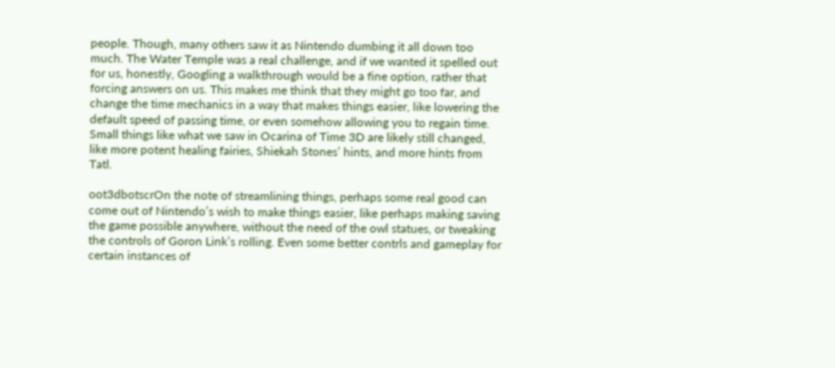people. Though, many others saw it as Nintendo dumbing it all down too much. The Water Temple was a real challenge, and if we wanted it spelled out for us, honestly, Googling a walkthrough would be a fine option, rather that forcing answers on us. This makes me think that they might go too far, and change the time mechanics in a way that makes things easier, like lowering the default speed of passing time, or even somehow allowing you to regain time. Small things like what we saw in Ocarina of Time 3D are likely still changed, like more potent healing fairies, Shiekah Stones’ hints, and more hints from Tatl.

oot3dbotscrOn the note of streamlining things, perhaps some real good can come out of Nintendo’s wish to make things easier, like perhaps making saving the game possible anywhere, without the need of the owl statues, or tweaking the controls of Goron Link’s rolling. Even some better contrls and gameplay for certain instances of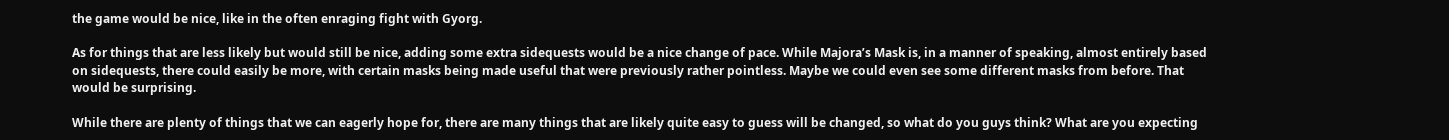the game would be nice, like in the often enraging fight with Gyorg.

As for things that are less likely but would still be nice, adding some extra sidequests would be a nice change of pace. While Majora’s Mask is, in a manner of speaking, almost entirely based on sidequests, there could easily be more, with certain masks being made useful that were previously rather pointless. Maybe we could even see some different masks from before. That would be surprising.

While there are plenty of things that we can eagerly hope for, there are many things that are likely quite easy to guess will be changed, so what do you guys think? What are you expecting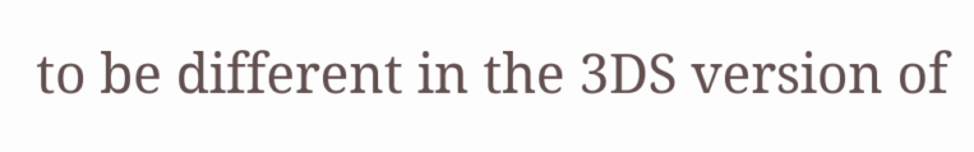to be different in the 3DS version of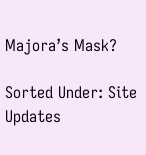Majora’s Mask?

Sorted Under: Site Updates